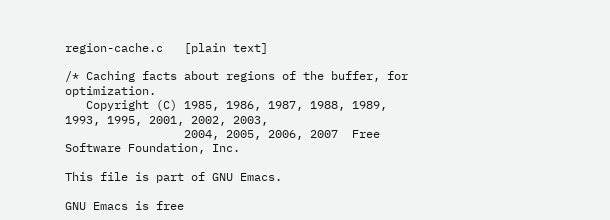region-cache.c   [plain text]

/* Caching facts about regions of the buffer, for optimization.
   Copyright (C) 1985, 1986, 1987, 1988, 1989, 1993, 1995, 2001, 2002, 2003,
                 2004, 2005, 2006, 2007  Free Software Foundation, Inc.

This file is part of GNU Emacs.

GNU Emacs is free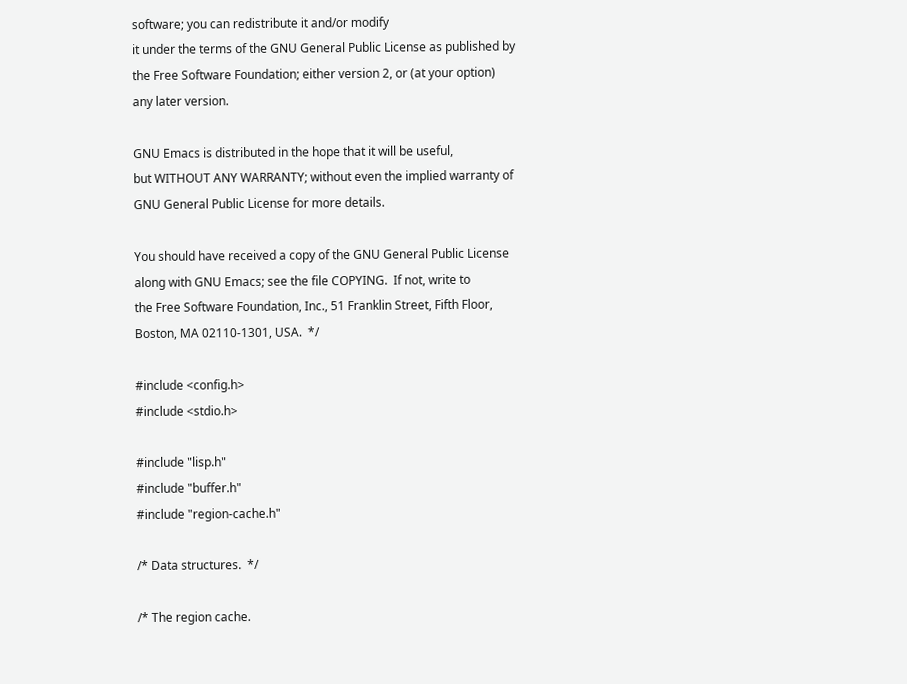software; you can redistribute it and/or modify
it under the terms of the GNU General Public License as published by
the Free Software Foundation; either version 2, or (at your option)
any later version.

GNU Emacs is distributed in the hope that it will be useful,
but WITHOUT ANY WARRANTY; without even the implied warranty of
GNU General Public License for more details.

You should have received a copy of the GNU General Public License
along with GNU Emacs; see the file COPYING.  If not, write to
the Free Software Foundation, Inc., 51 Franklin Street, Fifth Floor,
Boston, MA 02110-1301, USA.  */

#include <config.h>
#include <stdio.h>

#include "lisp.h"
#include "buffer.h"
#include "region-cache.h"

/* Data structures.  */

/* The region cache.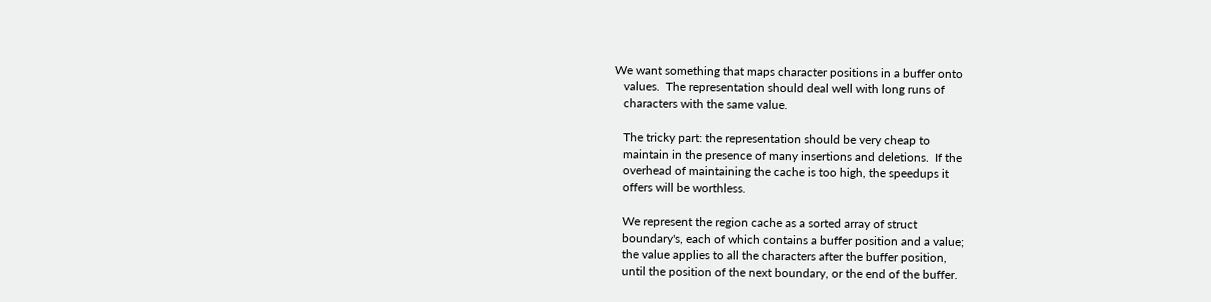We want something that maps character positions in a buffer onto
   values.  The representation should deal well with long runs of
   characters with the same value.

   The tricky part: the representation should be very cheap to
   maintain in the presence of many insertions and deletions.  If the
   overhead of maintaining the cache is too high, the speedups it
   offers will be worthless.

   We represent the region cache as a sorted array of struct
   boundary's, each of which contains a buffer position and a value;
   the value applies to all the characters after the buffer position,
   until the position of the next boundary, or the end of the buffer.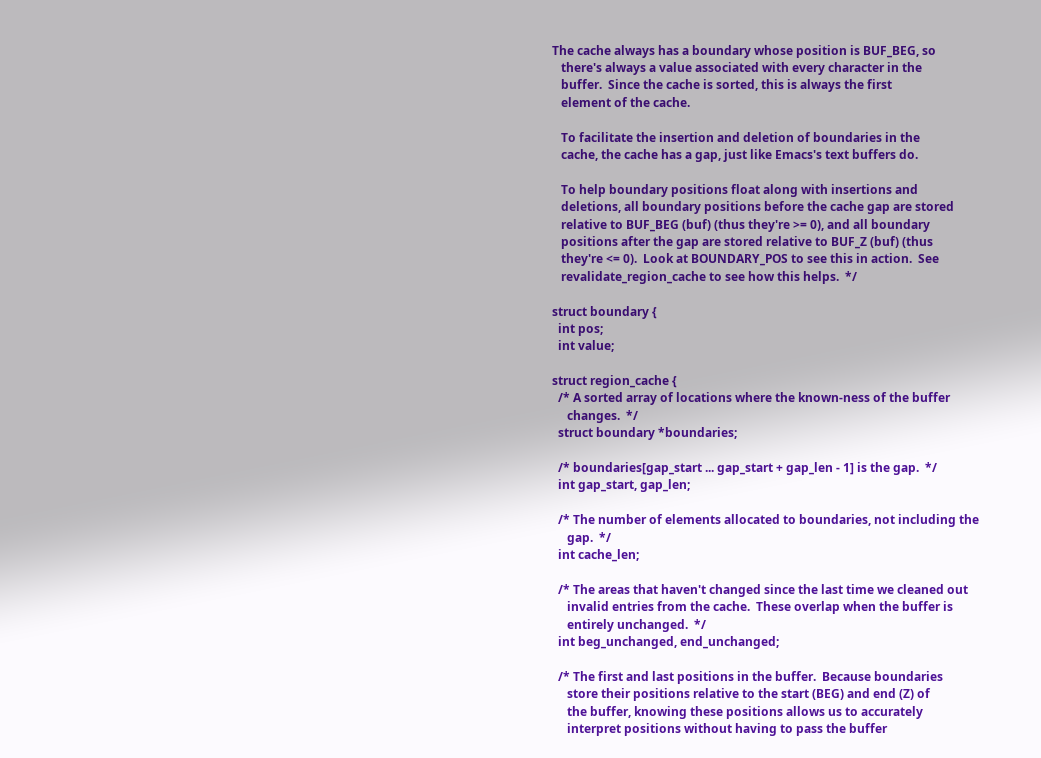The cache always has a boundary whose position is BUF_BEG, so
   there's always a value associated with every character in the
   buffer.  Since the cache is sorted, this is always the first
   element of the cache.

   To facilitate the insertion and deletion of boundaries in the
   cache, the cache has a gap, just like Emacs's text buffers do.

   To help boundary positions float along with insertions and
   deletions, all boundary positions before the cache gap are stored
   relative to BUF_BEG (buf) (thus they're >= 0), and all boundary
   positions after the gap are stored relative to BUF_Z (buf) (thus
   they're <= 0).  Look at BOUNDARY_POS to see this in action.  See
   revalidate_region_cache to see how this helps.  */

struct boundary {
  int pos;
  int value;

struct region_cache {
  /* A sorted array of locations where the known-ness of the buffer
     changes.  */
  struct boundary *boundaries;

  /* boundaries[gap_start ... gap_start + gap_len - 1] is the gap.  */
  int gap_start, gap_len;

  /* The number of elements allocated to boundaries, not including the
     gap.  */
  int cache_len;

  /* The areas that haven't changed since the last time we cleaned out
     invalid entries from the cache.  These overlap when the buffer is
     entirely unchanged.  */
  int beg_unchanged, end_unchanged;

  /* The first and last positions in the buffer.  Because boundaries
     store their positions relative to the start (BEG) and end (Z) of
     the buffer, knowing these positions allows us to accurately
     interpret positions without having to pass the buffer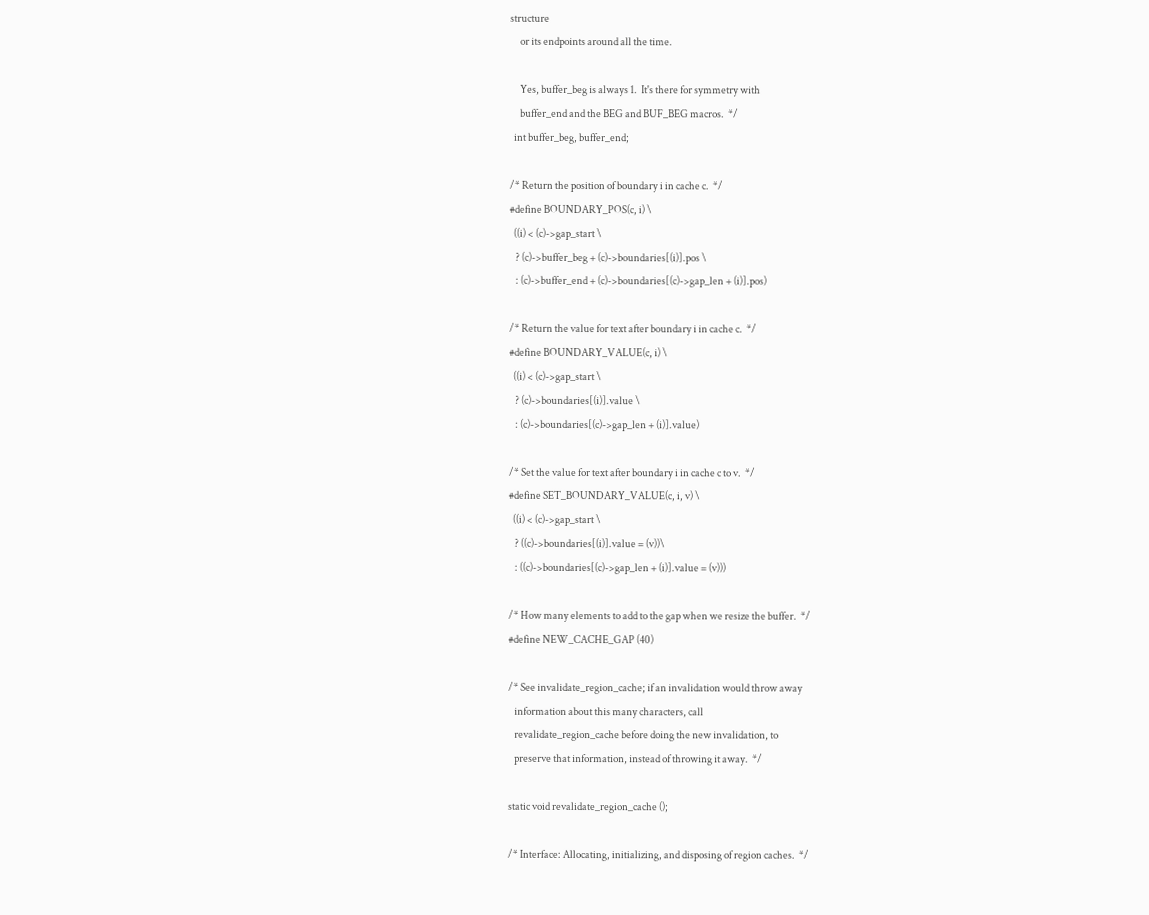structure
     or its endpoints around all the time.

     Yes, buffer_beg is always 1.  It's there for symmetry with
     buffer_end and the BEG and BUF_BEG macros.  */
  int buffer_beg, buffer_end;

/* Return the position of boundary i in cache c.  */
#define BOUNDARY_POS(c, i) \
  ((i) < (c)->gap_start \
   ? (c)->buffer_beg + (c)->boundaries[(i)].pos \
   : (c)->buffer_end + (c)->boundaries[(c)->gap_len + (i)].pos)

/* Return the value for text after boundary i in cache c.  */
#define BOUNDARY_VALUE(c, i) \
  ((i) < (c)->gap_start \
   ? (c)->boundaries[(i)].value \
   : (c)->boundaries[(c)->gap_len + (i)].value)

/* Set the value for text after boundary i in cache c to v.  */
#define SET_BOUNDARY_VALUE(c, i, v) \
  ((i) < (c)->gap_start \
   ? ((c)->boundaries[(i)].value = (v))\
   : ((c)->boundaries[(c)->gap_len + (i)].value = (v)))

/* How many elements to add to the gap when we resize the buffer.  */
#define NEW_CACHE_GAP (40)

/* See invalidate_region_cache; if an invalidation would throw away
   information about this many characters, call
   revalidate_region_cache before doing the new invalidation, to
   preserve that information, instead of throwing it away.  */

static void revalidate_region_cache ();

/* Interface: Allocating, initializing, and disposing of region caches.  */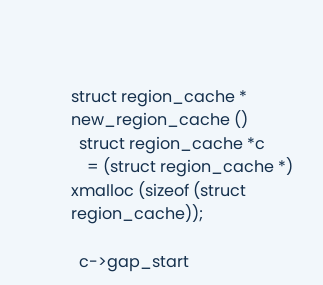struct region_cache *
new_region_cache ()
  struct region_cache *c
    = (struct region_cache *) xmalloc (sizeof (struct region_cache));

  c->gap_start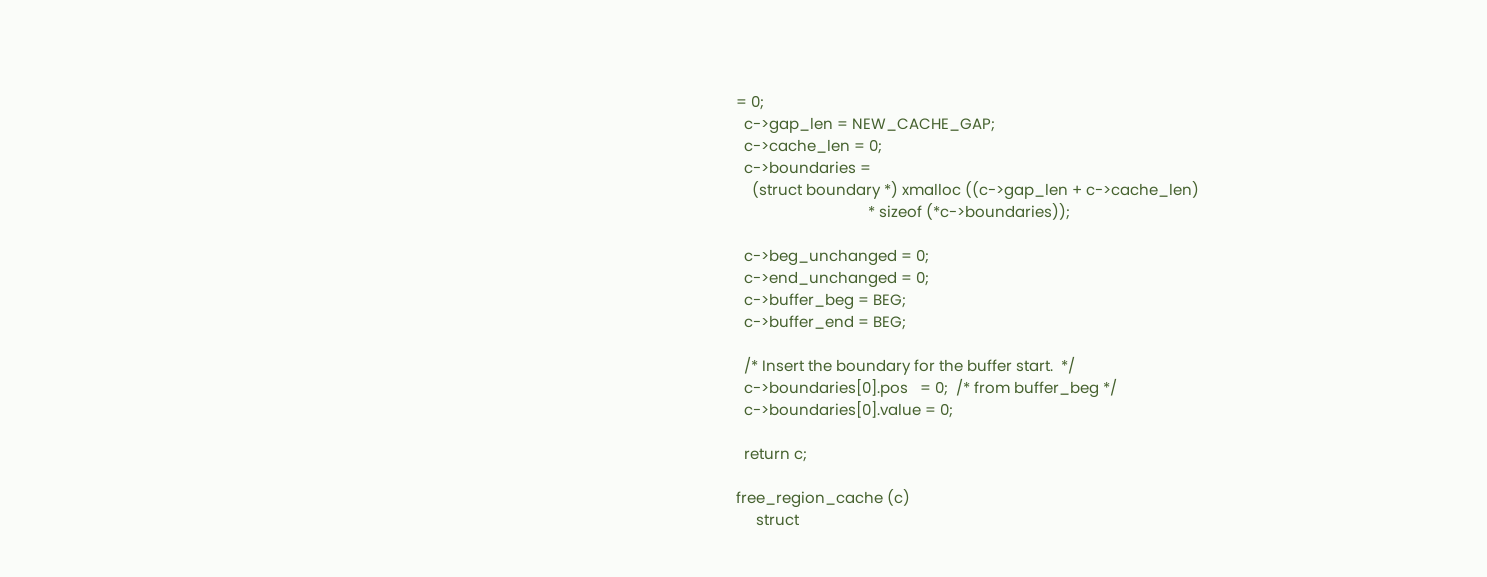= 0;
  c->gap_len = NEW_CACHE_GAP;
  c->cache_len = 0;
  c->boundaries =
    (struct boundary *) xmalloc ((c->gap_len + c->cache_len)
                                 * sizeof (*c->boundaries));

  c->beg_unchanged = 0;
  c->end_unchanged = 0;
  c->buffer_beg = BEG;
  c->buffer_end = BEG;

  /* Insert the boundary for the buffer start.  */
  c->boundaries[0].pos   = 0;  /* from buffer_beg */
  c->boundaries[0].value = 0;

  return c;

free_region_cache (c)
     struct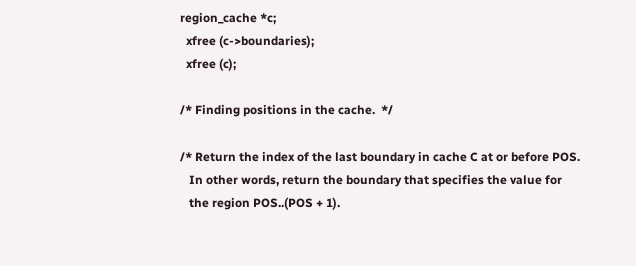region_cache *c;
  xfree (c->boundaries);
  xfree (c);

/* Finding positions in the cache.  */

/* Return the index of the last boundary in cache C at or before POS.
   In other words, return the boundary that specifies the value for
   the region POS..(POS + 1).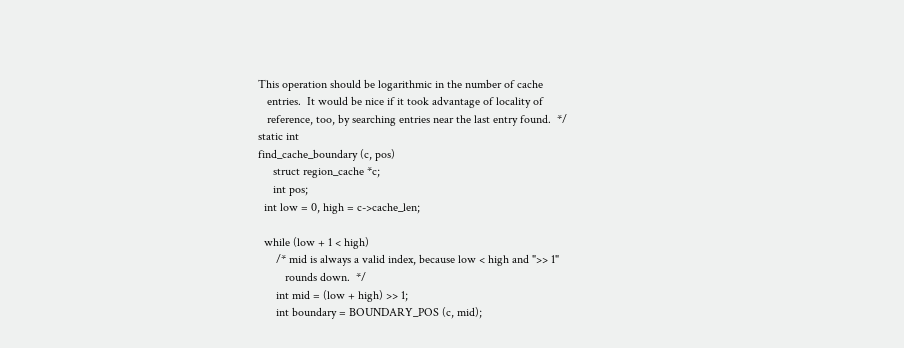This operation should be logarithmic in the number of cache
   entries.  It would be nice if it took advantage of locality of
   reference, too, by searching entries near the last entry found.  */
static int
find_cache_boundary (c, pos)
     struct region_cache *c;
     int pos;
  int low = 0, high = c->cache_len;

  while (low + 1 < high)
      /* mid is always a valid index, because low < high and ">> 1"
         rounds down.  */
      int mid = (low + high) >> 1;
      int boundary = BOUNDARY_POS (c, mid);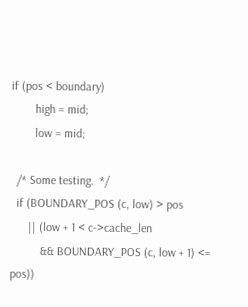if (pos < boundary)
        high = mid;
        low = mid;

  /* Some testing.  */
  if (BOUNDARY_POS (c, low) > pos
      || (low + 1 < c->cache_len
          && BOUNDARY_POS (c, low + 1) <= pos))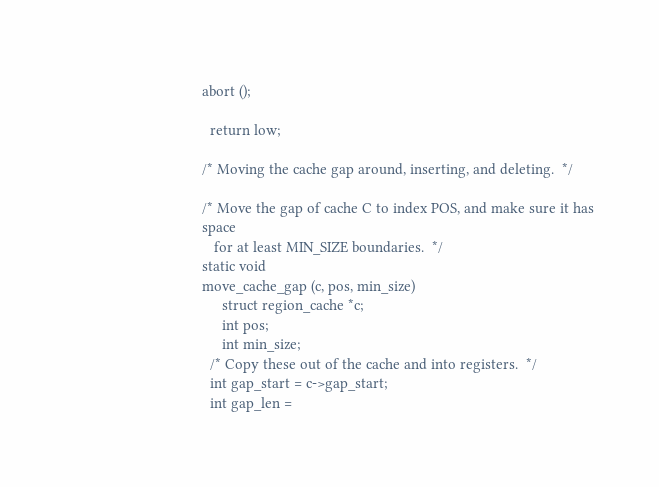abort ();

  return low;

/* Moving the cache gap around, inserting, and deleting.  */

/* Move the gap of cache C to index POS, and make sure it has space
   for at least MIN_SIZE boundaries.  */
static void
move_cache_gap (c, pos, min_size)
     struct region_cache *c;
     int pos;
     int min_size;
  /* Copy these out of the cache and into registers.  */
  int gap_start = c->gap_start;
  int gap_len =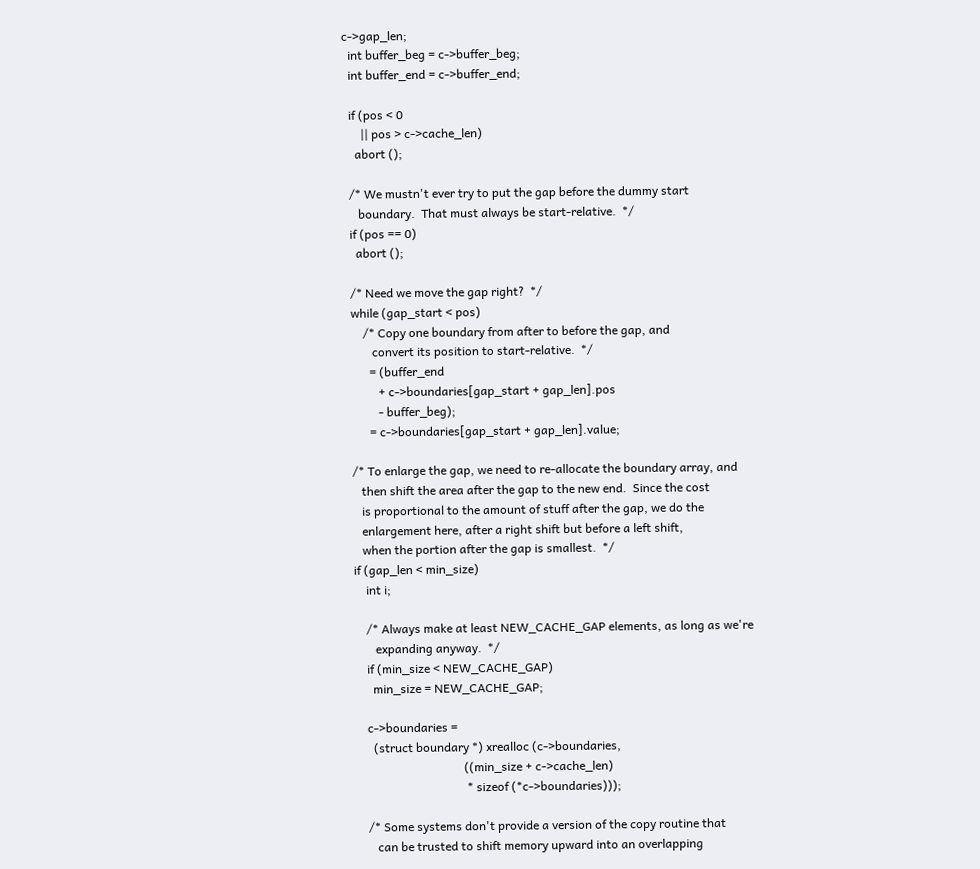c->gap_len;
  int buffer_beg = c->buffer_beg;
  int buffer_end = c->buffer_end;

  if (pos < 0
      || pos > c->cache_len)
    abort ();

  /* We mustn't ever try to put the gap before the dummy start
     boundary.  That must always be start-relative.  */
  if (pos == 0)
    abort ();

  /* Need we move the gap right?  */
  while (gap_start < pos)
      /* Copy one boundary from after to before the gap, and
         convert its position to start-relative.  */
        = (buffer_end
           + c->boundaries[gap_start + gap_len].pos
           - buffer_beg);
        = c->boundaries[gap_start + gap_len].value;

  /* To enlarge the gap, we need to re-allocate the boundary array, and
     then shift the area after the gap to the new end.  Since the cost
     is proportional to the amount of stuff after the gap, we do the
     enlargement here, after a right shift but before a left shift,
     when the portion after the gap is smallest.  */
  if (gap_len < min_size)
      int i;

      /* Always make at least NEW_CACHE_GAP elements, as long as we're
         expanding anyway.  */
      if (min_size < NEW_CACHE_GAP)
        min_size = NEW_CACHE_GAP;

      c->boundaries =
        (struct boundary *) xrealloc (c->boundaries,
                                      ((min_size + c->cache_len)
                                       * sizeof (*c->boundaries)));

      /* Some systems don't provide a version of the copy routine that
         can be trusted to shift memory upward into an overlapping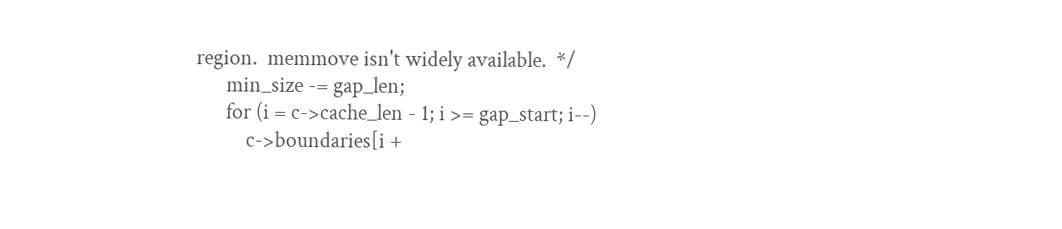region.  memmove isn't widely available.  */
      min_size -= gap_len;
      for (i = c->cache_len - 1; i >= gap_start; i--)
          c->boundaries[i +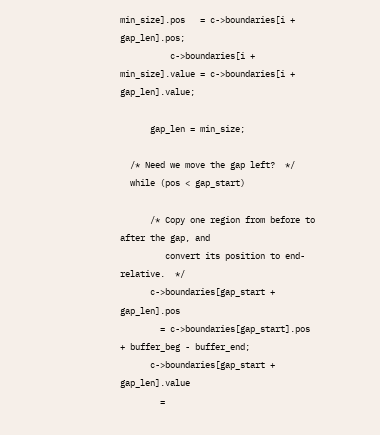min_size].pos   = c->boundaries[i + gap_len].pos;
          c->boundaries[i + min_size].value = c->boundaries[i + gap_len].value;

      gap_len = min_size;

  /* Need we move the gap left?  */
  while (pos < gap_start)

      /* Copy one region from before to after the gap, and
         convert its position to end-relative.  */
      c->boundaries[gap_start + gap_len].pos
        = c->boundaries[gap_start].pos + buffer_beg - buffer_end;
      c->boundaries[gap_start + gap_len].value
        =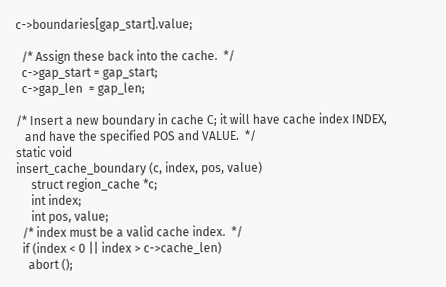c->boundaries[gap_start].value;

  /* Assign these back into the cache.  */
  c->gap_start = gap_start;
  c->gap_len  = gap_len;

/* Insert a new boundary in cache C; it will have cache index INDEX,
   and have the specified POS and VALUE.  */
static void
insert_cache_boundary (c, index, pos, value)
     struct region_cache *c;
     int index;
     int pos, value;
  /* index must be a valid cache index.  */
  if (index < 0 || index > c->cache_len)
    abort ();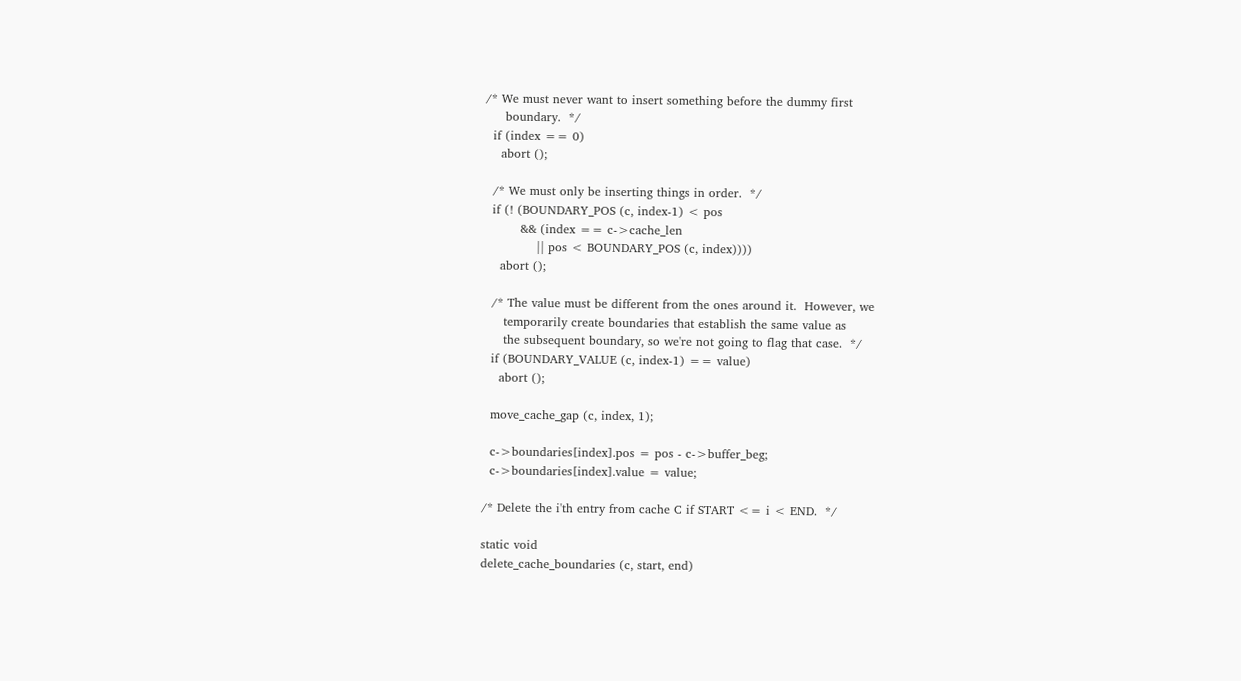/* We must never want to insert something before the dummy first
     boundary.  */
  if (index == 0)
    abort ();

  /* We must only be inserting things in order.  */
  if (! (BOUNDARY_POS (c, index-1) < pos
         && (index == c->cache_len
             || pos < BOUNDARY_POS (c, index))))
    abort ();

  /* The value must be different from the ones around it.  However, we
     temporarily create boundaries that establish the same value as
     the subsequent boundary, so we're not going to flag that case.  */
  if (BOUNDARY_VALUE (c, index-1) == value)
    abort ();

  move_cache_gap (c, index, 1);

  c->boundaries[index].pos = pos - c->buffer_beg;
  c->boundaries[index].value = value;

/* Delete the i'th entry from cache C if START <= i < END.  */

static void
delete_cache_boundaries (c, start, end)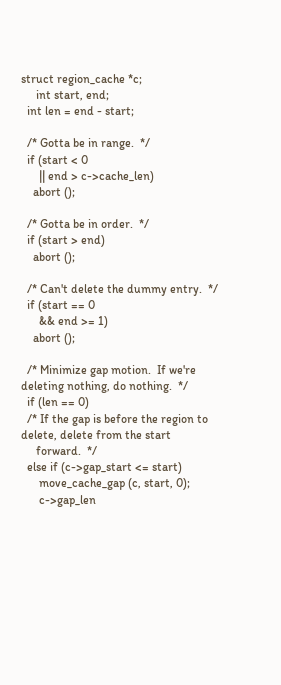struct region_cache *c;
     int start, end;
  int len = end - start;

  /* Gotta be in range.  */
  if (start < 0
      || end > c->cache_len)
    abort ();

  /* Gotta be in order.  */
  if (start > end)
    abort ();

  /* Can't delete the dummy entry.  */
  if (start == 0
      && end >= 1)
    abort ();

  /* Minimize gap motion.  If we're deleting nothing, do nothing.  */
  if (len == 0)
  /* If the gap is before the region to delete, delete from the start
     forward.  */
  else if (c->gap_start <= start)
      move_cache_gap (c, start, 0);
      c->gap_len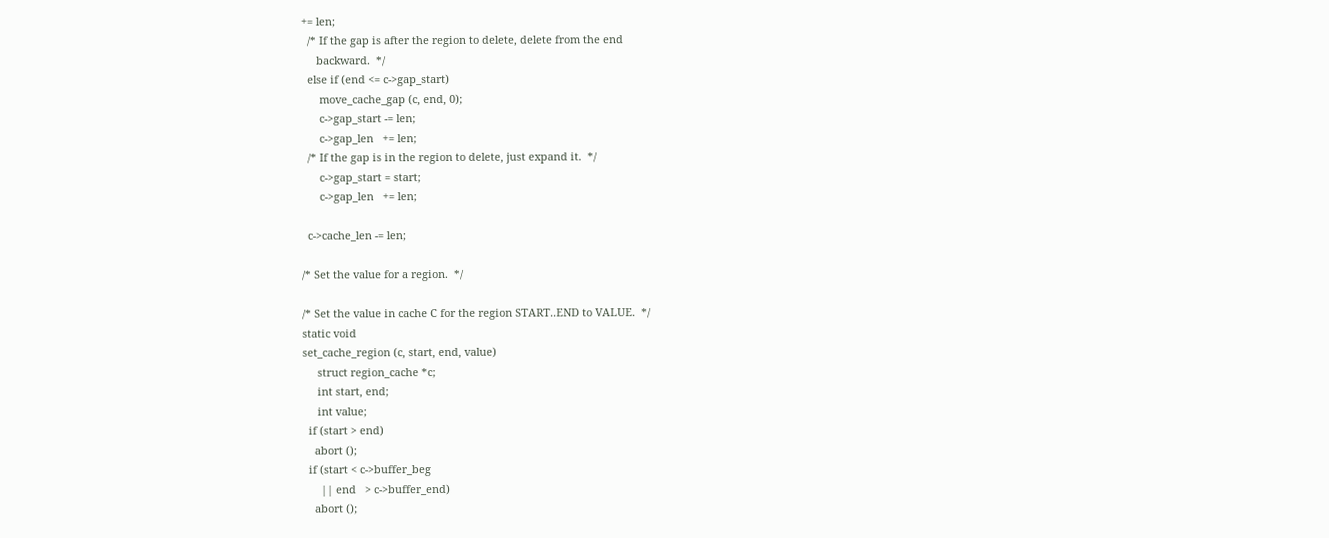+= len;
  /* If the gap is after the region to delete, delete from the end
     backward.  */
  else if (end <= c->gap_start)
      move_cache_gap (c, end, 0);
      c->gap_start -= len;
      c->gap_len   += len;
  /* If the gap is in the region to delete, just expand it.  */
      c->gap_start = start;
      c->gap_len   += len;

  c->cache_len -= len;

/* Set the value for a region.  */

/* Set the value in cache C for the region START..END to VALUE.  */
static void
set_cache_region (c, start, end, value)
     struct region_cache *c;
     int start, end;
     int value;
  if (start > end)
    abort ();
  if (start < c->buffer_beg
      || end   > c->buffer_end)
    abort ();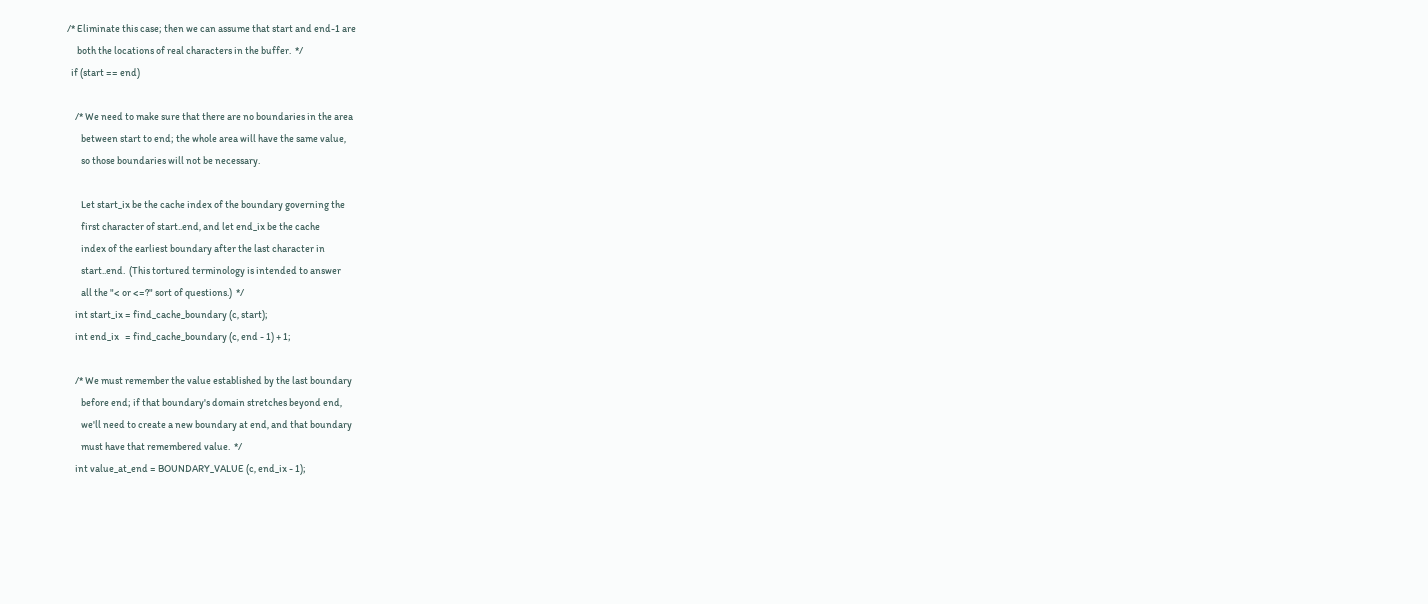/* Eliminate this case; then we can assume that start and end-1 are
     both the locations of real characters in the buffer.  */
  if (start == end)

    /* We need to make sure that there are no boundaries in the area
       between start to end; the whole area will have the same value,
       so those boundaries will not be necessary.

       Let start_ix be the cache index of the boundary governing the
       first character of start..end, and let end_ix be the cache
       index of the earliest boundary after the last character in
       start..end.  (This tortured terminology is intended to answer
       all the "< or <=?" sort of questions.)  */
    int start_ix = find_cache_boundary (c, start);
    int end_ix   = find_cache_boundary (c, end - 1) + 1;

    /* We must remember the value established by the last boundary
       before end; if that boundary's domain stretches beyond end,
       we'll need to create a new boundary at end, and that boundary
       must have that remembered value.  */
    int value_at_end = BOUNDARY_VALUE (c, end_ix - 1);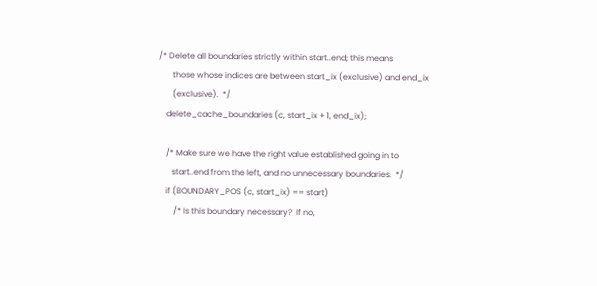/* Delete all boundaries strictly within start..end; this means
       those whose indices are between start_ix (exclusive) and end_ix
       (exclusive).  */
    delete_cache_boundaries (c, start_ix + 1, end_ix);

    /* Make sure we have the right value established going in to
       start..end from the left, and no unnecessary boundaries.  */
    if (BOUNDARY_POS (c, start_ix) == start)
        /* Is this boundary necessary?  If no,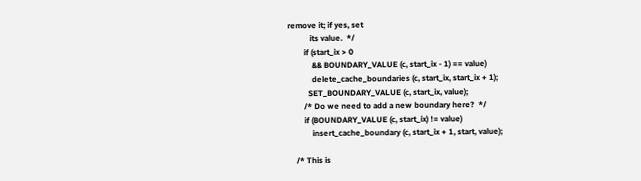remove it; if yes, set
           its value.  */
        if (start_ix > 0
            && BOUNDARY_VALUE (c, start_ix - 1) == value)
            delete_cache_boundaries (c, start_ix, start_ix + 1);
          SET_BOUNDARY_VALUE (c, start_ix, value);
        /* Do we need to add a new boundary here?  */
        if (BOUNDARY_VALUE (c, start_ix) != value)
            insert_cache_boundary (c, start_ix + 1, start, value);

    /* This is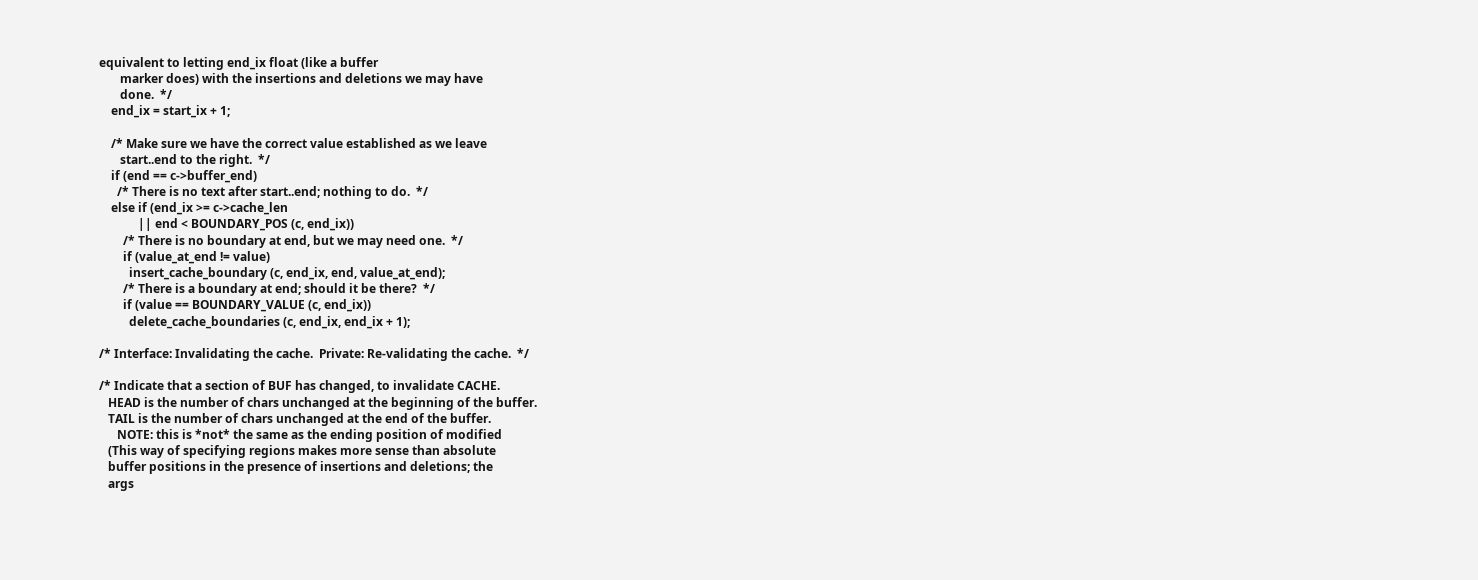equivalent to letting end_ix float (like a buffer
       marker does) with the insertions and deletions we may have
       done.  */
    end_ix = start_ix + 1;

    /* Make sure we have the correct value established as we leave
       start..end to the right.  */
    if (end == c->buffer_end)
      /* There is no text after start..end; nothing to do.  */
    else if (end_ix >= c->cache_len
             || end < BOUNDARY_POS (c, end_ix))
        /* There is no boundary at end, but we may need one.  */
        if (value_at_end != value)
          insert_cache_boundary (c, end_ix, end, value_at_end);
        /* There is a boundary at end; should it be there?  */
        if (value == BOUNDARY_VALUE (c, end_ix))
          delete_cache_boundaries (c, end_ix, end_ix + 1);

/* Interface: Invalidating the cache.  Private: Re-validating the cache.  */

/* Indicate that a section of BUF has changed, to invalidate CACHE.
   HEAD is the number of chars unchanged at the beginning of the buffer.
   TAIL is the number of chars unchanged at the end of the buffer.
      NOTE: this is *not* the same as the ending position of modified
   (This way of specifying regions makes more sense than absolute
   buffer positions in the presence of insertions and deletions; the
   args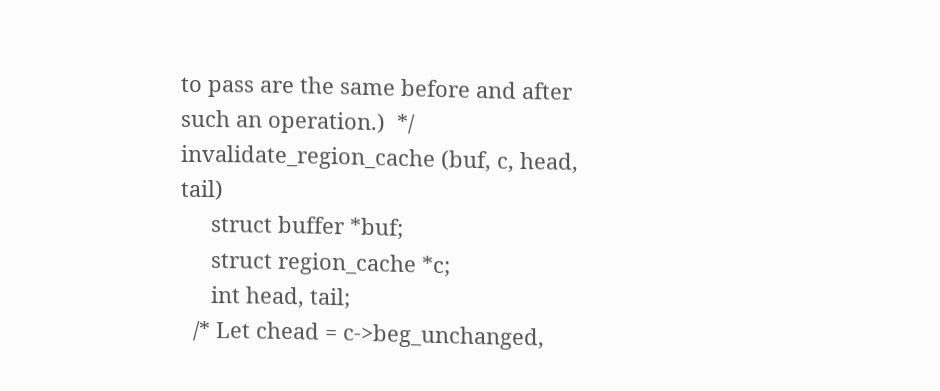to pass are the same before and after such an operation.)  */
invalidate_region_cache (buf, c, head, tail)
     struct buffer *buf;
     struct region_cache *c;
     int head, tail;
  /* Let chead = c->beg_unchanged,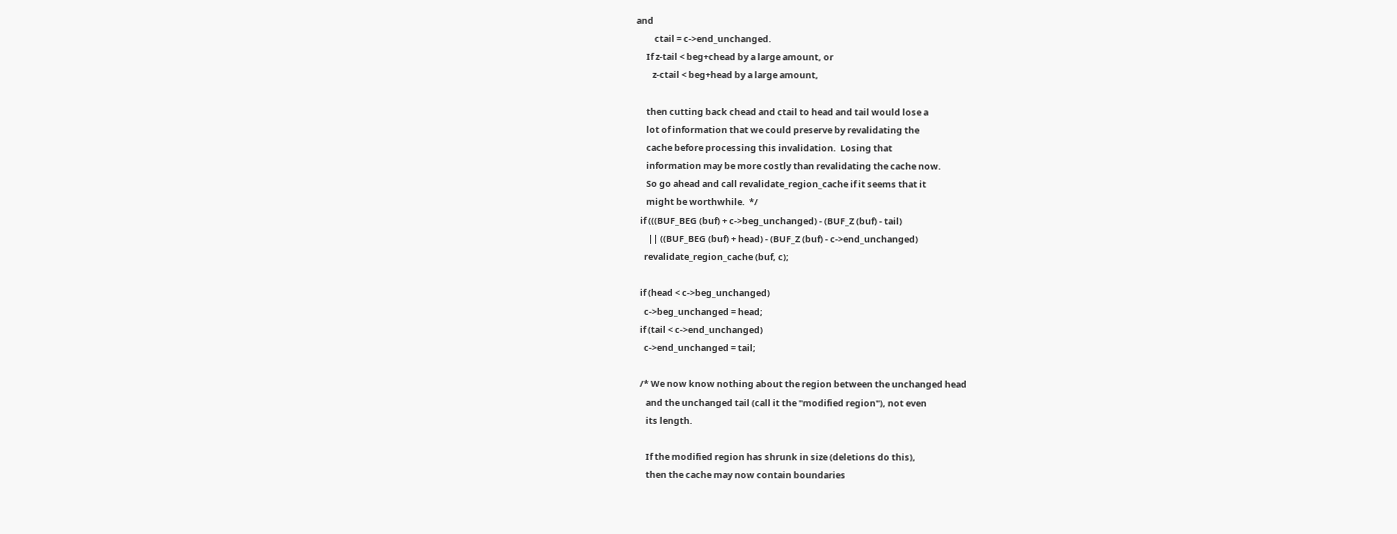and
         ctail = c->end_unchanged.
     If z-tail < beg+chead by a large amount, or
        z-ctail < beg+head by a large amount,

     then cutting back chead and ctail to head and tail would lose a
     lot of information that we could preserve by revalidating the
     cache before processing this invalidation.  Losing that
     information may be more costly than revalidating the cache now.
     So go ahead and call revalidate_region_cache if it seems that it
     might be worthwhile.  */
  if (((BUF_BEG (buf) + c->beg_unchanged) - (BUF_Z (buf) - tail)
      || ((BUF_BEG (buf) + head) - (BUF_Z (buf) - c->end_unchanged)
    revalidate_region_cache (buf, c);

  if (head < c->beg_unchanged)
    c->beg_unchanged = head;
  if (tail < c->end_unchanged)
    c->end_unchanged = tail;

  /* We now know nothing about the region between the unchanged head
     and the unchanged tail (call it the "modified region"), not even
     its length.

     If the modified region has shrunk in size (deletions do this),
     then the cache may now contain boundaries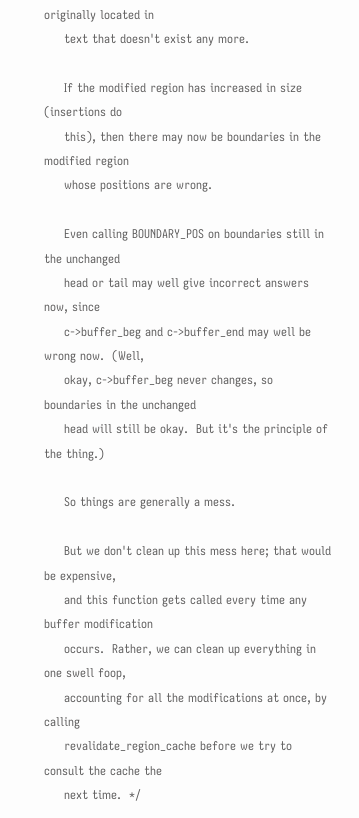originally located in
     text that doesn't exist any more.

     If the modified region has increased in size (insertions do
     this), then there may now be boundaries in the modified region
     whose positions are wrong.

     Even calling BOUNDARY_POS on boundaries still in the unchanged
     head or tail may well give incorrect answers now, since
     c->buffer_beg and c->buffer_end may well be wrong now.  (Well,
     okay, c->buffer_beg never changes, so boundaries in the unchanged
     head will still be okay.  But it's the principle of the thing.)

     So things are generally a mess.

     But we don't clean up this mess here; that would be expensive,
     and this function gets called every time any buffer modification
     occurs.  Rather, we can clean up everything in one swell foop,
     accounting for all the modifications at once, by calling
     revalidate_region_cache before we try to consult the cache the
     next time.  */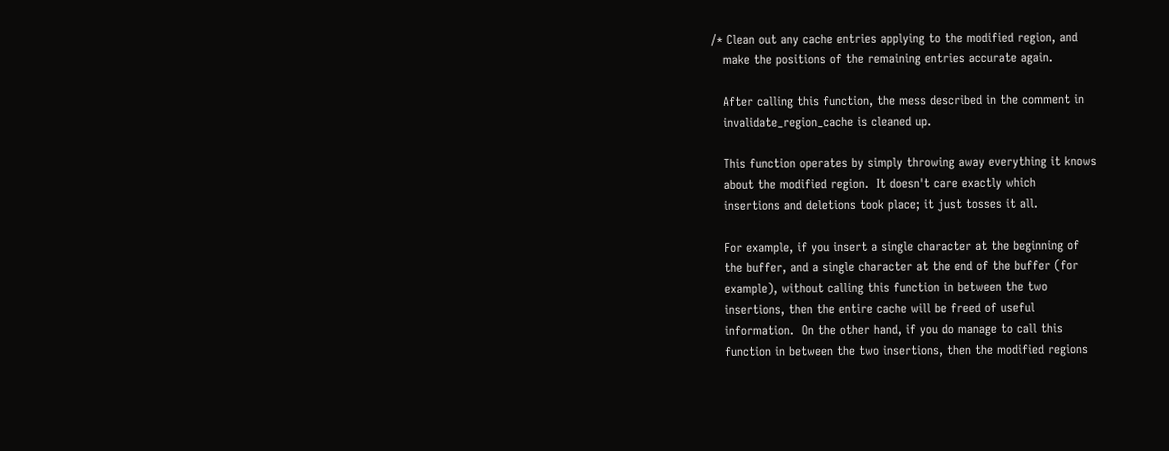/* Clean out any cache entries applying to the modified region, and
   make the positions of the remaining entries accurate again.

   After calling this function, the mess described in the comment in
   invalidate_region_cache is cleaned up.

   This function operates by simply throwing away everything it knows
   about the modified region.  It doesn't care exactly which
   insertions and deletions took place; it just tosses it all.

   For example, if you insert a single character at the beginning of
   the buffer, and a single character at the end of the buffer (for
   example), without calling this function in between the two
   insertions, then the entire cache will be freed of useful
   information.  On the other hand, if you do manage to call this
   function in between the two insertions, then the modified regions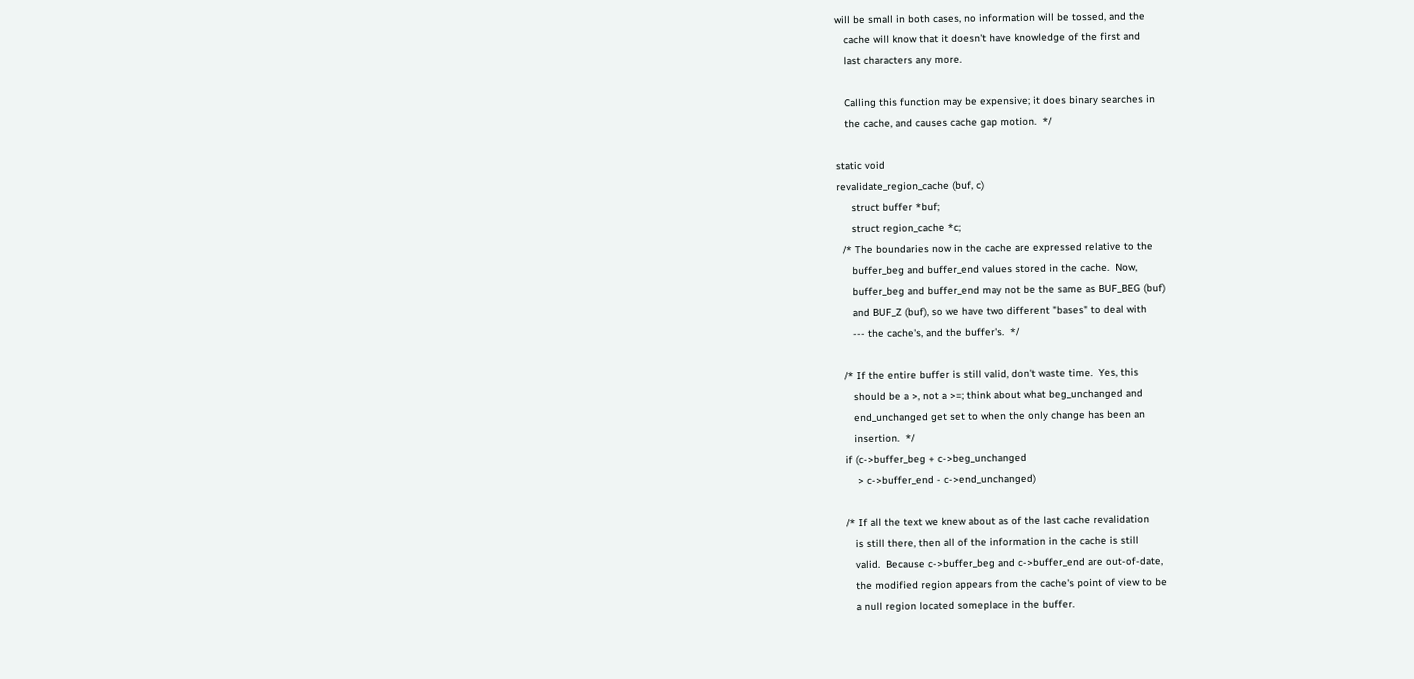will be small in both cases, no information will be tossed, and the
   cache will know that it doesn't have knowledge of the first and
   last characters any more.

   Calling this function may be expensive; it does binary searches in
   the cache, and causes cache gap motion.  */

static void
revalidate_region_cache (buf, c)
     struct buffer *buf;
     struct region_cache *c;
  /* The boundaries now in the cache are expressed relative to the
     buffer_beg and buffer_end values stored in the cache.  Now,
     buffer_beg and buffer_end may not be the same as BUF_BEG (buf)
     and BUF_Z (buf), so we have two different "bases" to deal with
     --- the cache's, and the buffer's.  */

  /* If the entire buffer is still valid, don't waste time.  Yes, this
     should be a >, not a >=; think about what beg_unchanged and
     end_unchanged get set to when the only change has been an
     insertion.  */
  if (c->buffer_beg + c->beg_unchanged
      > c->buffer_end - c->end_unchanged)

  /* If all the text we knew about as of the last cache revalidation
     is still there, then all of the information in the cache is still
     valid.  Because c->buffer_beg and c->buffer_end are out-of-date,
     the modified region appears from the cache's point of view to be
     a null region located someplace in the buffer.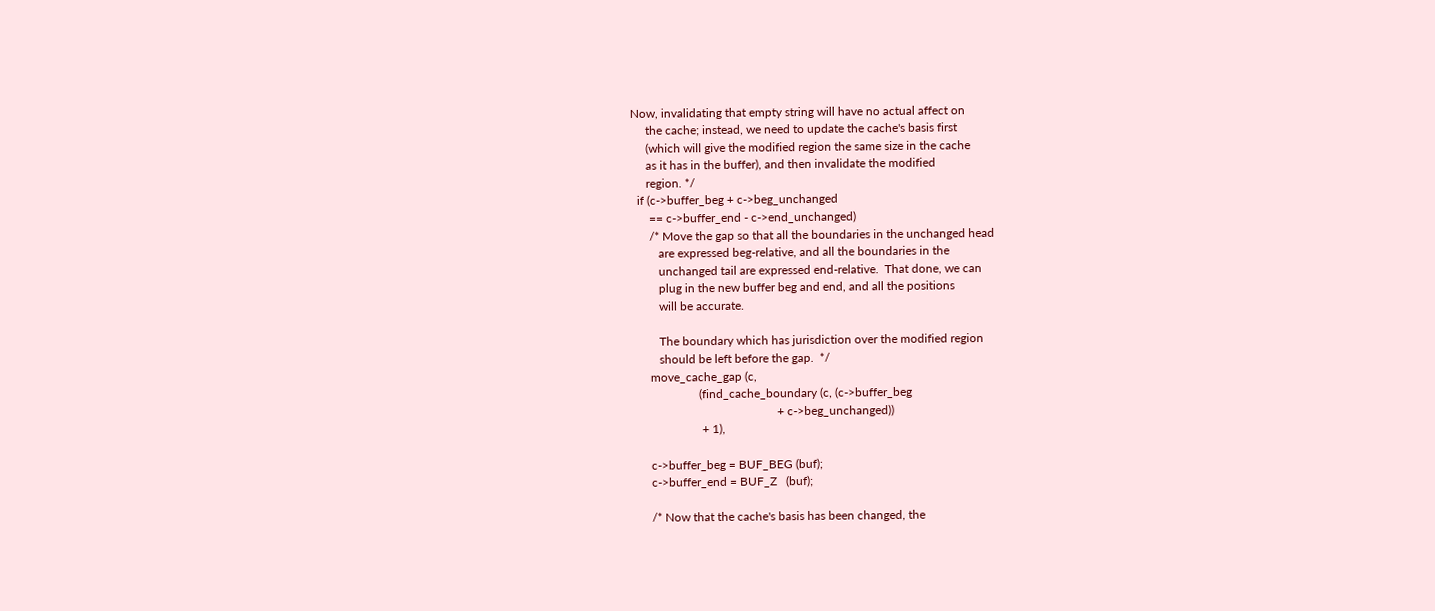Now, invalidating that empty string will have no actual affect on
     the cache; instead, we need to update the cache's basis first
     (which will give the modified region the same size in the cache
     as it has in the buffer), and then invalidate the modified
     region. */
  if (c->buffer_beg + c->beg_unchanged
      == c->buffer_end - c->end_unchanged)
      /* Move the gap so that all the boundaries in the unchanged head
         are expressed beg-relative, and all the boundaries in the
         unchanged tail are expressed end-relative.  That done, we can
         plug in the new buffer beg and end, and all the positions
         will be accurate.

         The boundary which has jurisdiction over the modified region
         should be left before the gap.  */
      move_cache_gap (c,
                      (find_cache_boundary (c, (c->buffer_beg
                                                + c->beg_unchanged))
                       + 1),

      c->buffer_beg = BUF_BEG (buf);
      c->buffer_end = BUF_Z   (buf);

      /* Now that the cache's basis has been changed, the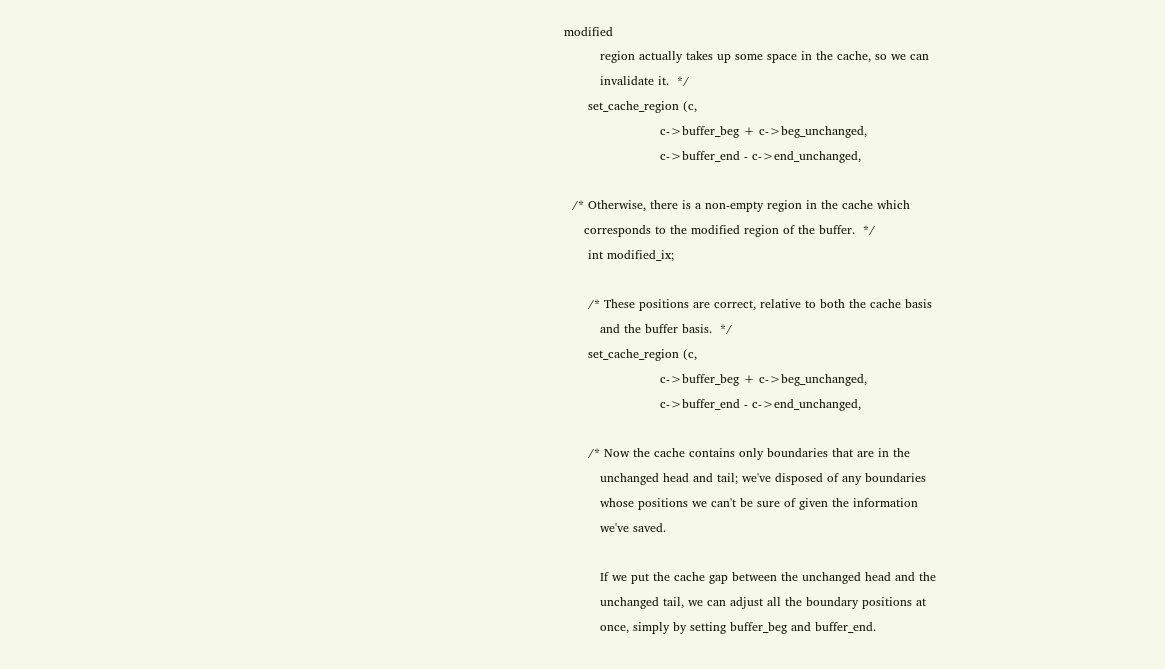modified
         region actually takes up some space in the cache, so we can
         invalidate it.  */
      set_cache_region (c,
                        c->buffer_beg + c->beg_unchanged,
                        c->buffer_end - c->end_unchanged,

  /* Otherwise, there is a non-empty region in the cache which
     corresponds to the modified region of the buffer.  */
      int modified_ix;

      /* These positions are correct, relative to both the cache basis
         and the buffer basis.  */
      set_cache_region (c,
                        c->buffer_beg + c->beg_unchanged,
                        c->buffer_end - c->end_unchanged,

      /* Now the cache contains only boundaries that are in the
         unchanged head and tail; we've disposed of any boundaries
         whose positions we can't be sure of given the information
         we've saved.

         If we put the cache gap between the unchanged head and the
         unchanged tail, we can adjust all the boundary positions at
         once, simply by setting buffer_beg and buffer_end.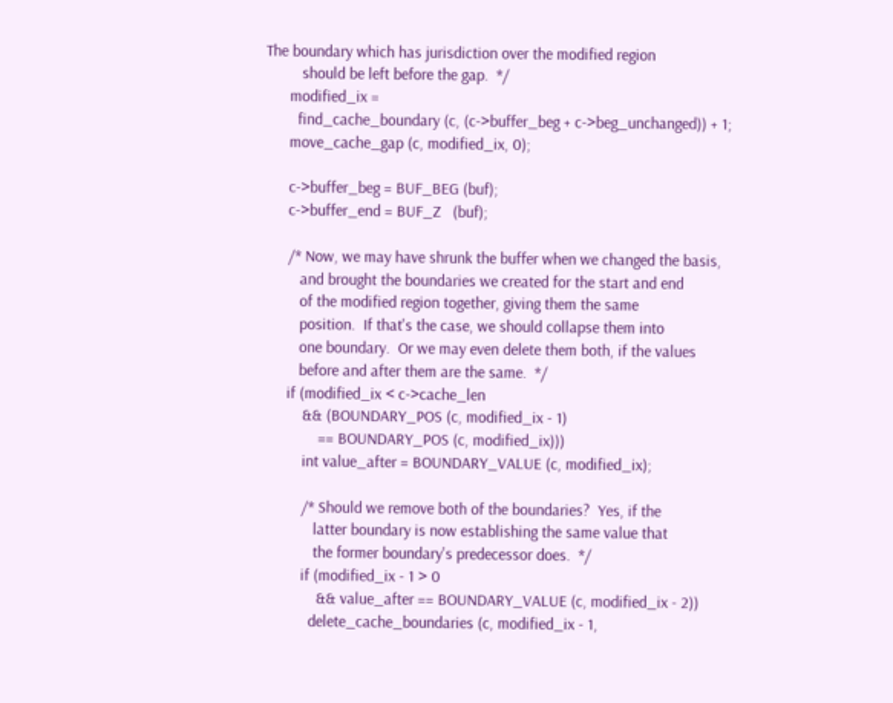The boundary which has jurisdiction over the modified region
         should be left before the gap.  */
      modified_ix =
        find_cache_boundary (c, (c->buffer_beg + c->beg_unchanged)) + 1;
      move_cache_gap (c, modified_ix, 0);

      c->buffer_beg = BUF_BEG (buf);
      c->buffer_end = BUF_Z   (buf);

      /* Now, we may have shrunk the buffer when we changed the basis,
         and brought the boundaries we created for the start and end
         of the modified region together, giving them the same
         position.  If that's the case, we should collapse them into
         one boundary.  Or we may even delete them both, if the values
         before and after them are the same.  */
      if (modified_ix < c->cache_len
          && (BOUNDARY_POS (c, modified_ix - 1)
              == BOUNDARY_POS (c, modified_ix)))
          int value_after = BOUNDARY_VALUE (c, modified_ix);

          /* Should we remove both of the boundaries?  Yes, if the
             latter boundary is now establishing the same value that
             the former boundary's predecessor does.  */
          if (modified_ix - 1 > 0
              && value_after == BOUNDARY_VALUE (c, modified_ix - 2))
            delete_cache_boundaries (c, modified_ix - 1,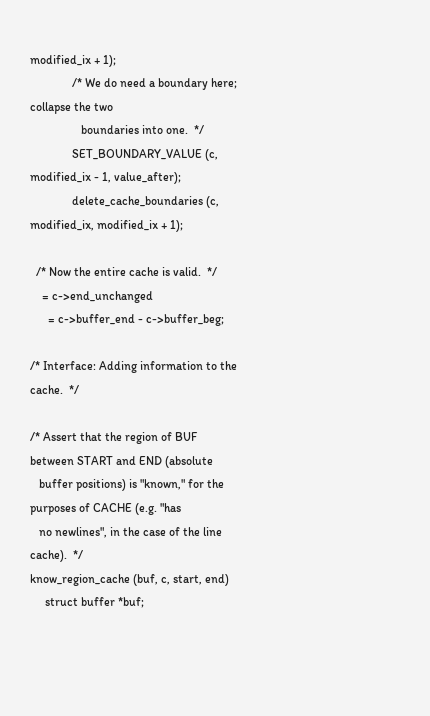modified_ix + 1);
              /* We do need a boundary here; collapse the two
                 boundaries into one.  */
              SET_BOUNDARY_VALUE (c, modified_ix - 1, value_after);
              delete_cache_boundaries (c, modified_ix, modified_ix + 1);

  /* Now the entire cache is valid.  */
    = c->end_unchanged
      = c->buffer_end - c->buffer_beg;

/* Interface: Adding information to the cache.  */

/* Assert that the region of BUF between START and END (absolute
   buffer positions) is "known," for the purposes of CACHE (e.g. "has
   no newlines", in the case of the line cache).  */
know_region_cache (buf, c, start, end)
     struct buffer *buf;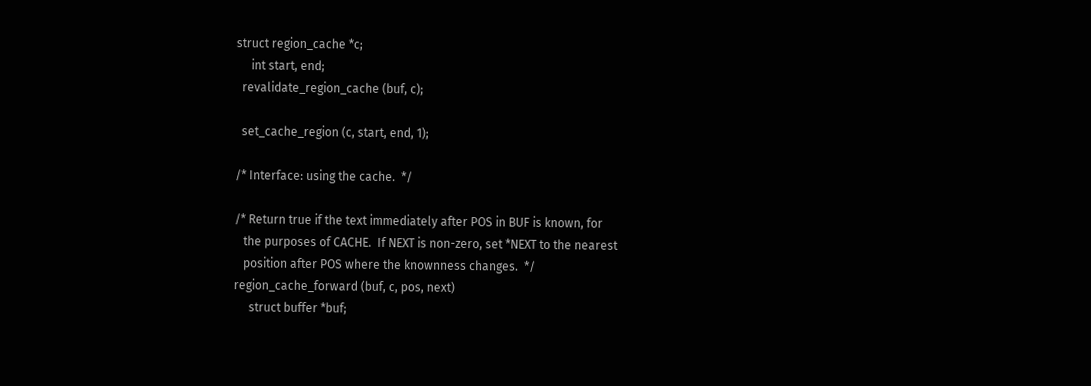struct region_cache *c;
     int start, end;
  revalidate_region_cache (buf, c);

  set_cache_region (c, start, end, 1);

/* Interface: using the cache.  */

/* Return true if the text immediately after POS in BUF is known, for
   the purposes of CACHE.  If NEXT is non-zero, set *NEXT to the nearest
   position after POS where the knownness changes.  */
region_cache_forward (buf, c, pos, next)
     struct buffer *buf;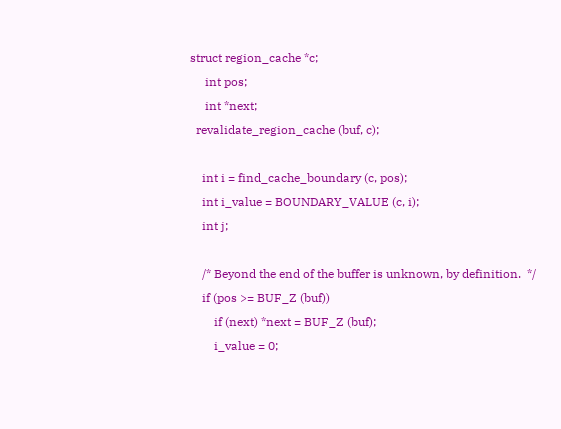struct region_cache *c;
     int pos;
     int *next;
  revalidate_region_cache (buf, c);

    int i = find_cache_boundary (c, pos);
    int i_value = BOUNDARY_VALUE (c, i);
    int j;

    /* Beyond the end of the buffer is unknown, by definition.  */
    if (pos >= BUF_Z (buf))
        if (next) *next = BUF_Z (buf);
        i_value = 0;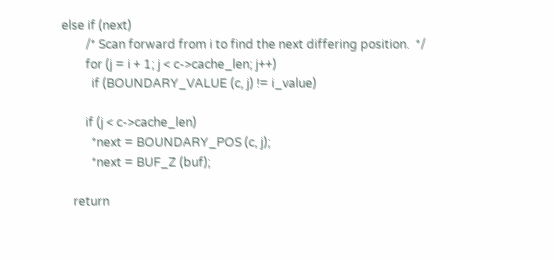else if (next)
        /* Scan forward from i to find the next differing position.  */
        for (j = i + 1; j < c->cache_len; j++)
          if (BOUNDARY_VALUE (c, j) != i_value)

        if (j < c->cache_len)
          *next = BOUNDARY_POS (c, j);
          *next = BUF_Z (buf);

    return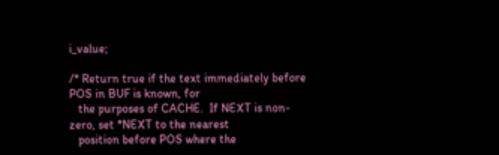i_value;

/* Return true if the text immediately before POS in BUF is known, for
   the purposes of CACHE.  If NEXT is non-zero, set *NEXT to the nearest
   position before POS where the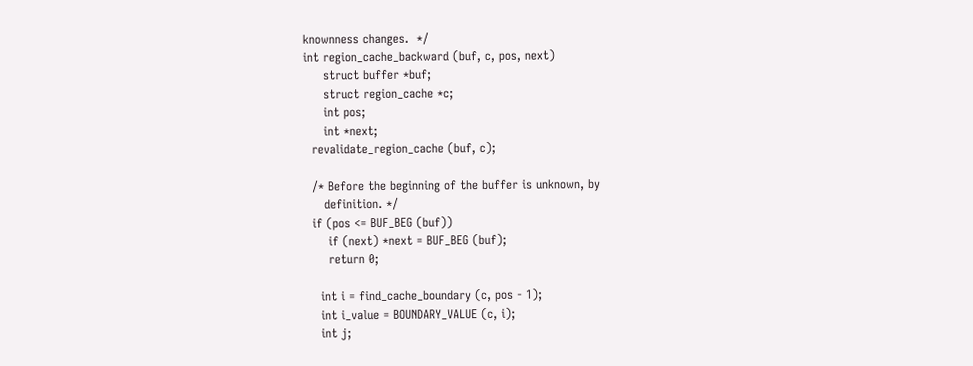knownness changes.  */
int region_cache_backward (buf, c, pos, next)
     struct buffer *buf;
     struct region_cache *c;
     int pos;
     int *next;
  revalidate_region_cache (buf, c);

  /* Before the beginning of the buffer is unknown, by
     definition. */
  if (pos <= BUF_BEG (buf))
      if (next) *next = BUF_BEG (buf);
      return 0;

    int i = find_cache_boundary (c, pos - 1);
    int i_value = BOUNDARY_VALUE (c, i);
    int j;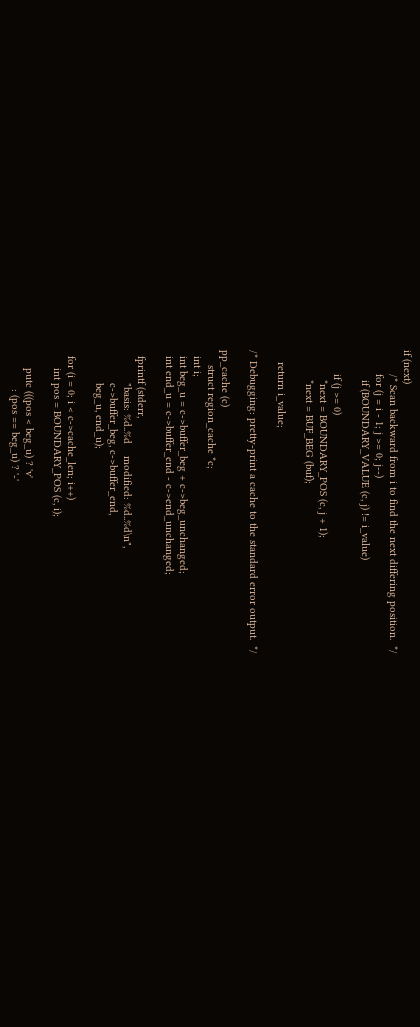if (next)
        /* Scan backward from i to find the next differing position.  */
        for (j = i - 1; j >= 0; j--)
          if (BOUNDARY_VALUE (c, j) != i_value)

        if (j >= 0)
          *next = BOUNDARY_POS (c, j + 1);
          *next = BUF_BEG (buf);

    return i_value;

/* Debugging: pretty-print a cache to the standard error output.  */

pp_cache (c)
     struct region_cache *c;
  int i;
  int beg_u = c->buffer_beg + c->beg_unchanged;
  int end_u = c->buffer_end - c->end_unchanged;

  fprintf (stderr,
           "basis: %d..%d    modified: %d..%d\n",
           c->buffer_beg, c->buffer_end,
           beg_u, end_u);

  for (i = 0; i < c->cache_len; i++)
      int pos = BOUNDARY_POS (c, i);

      putc (((pos < beg_u) ? 'v'
             : (pos == beg_u) ? '-'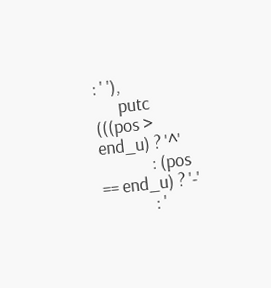: ' '),
      putc (((pos > end_u) ? '^'
             : (pos == end_u) ? '-'
             : '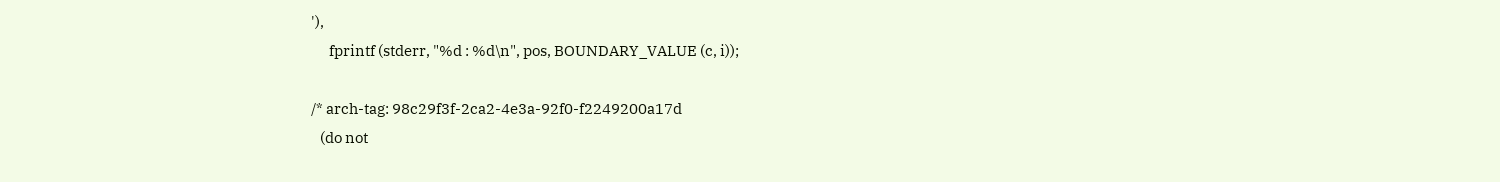'),
      fprintf (stderr, "%d : %d\n", pos, BOUNDARY_VALUE (c, i));

/* arch-tag: 98c29f3f-2ca2-4e3a-92f0-f2249200a17d
   (do not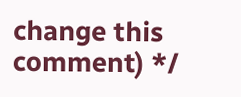change this comment) */